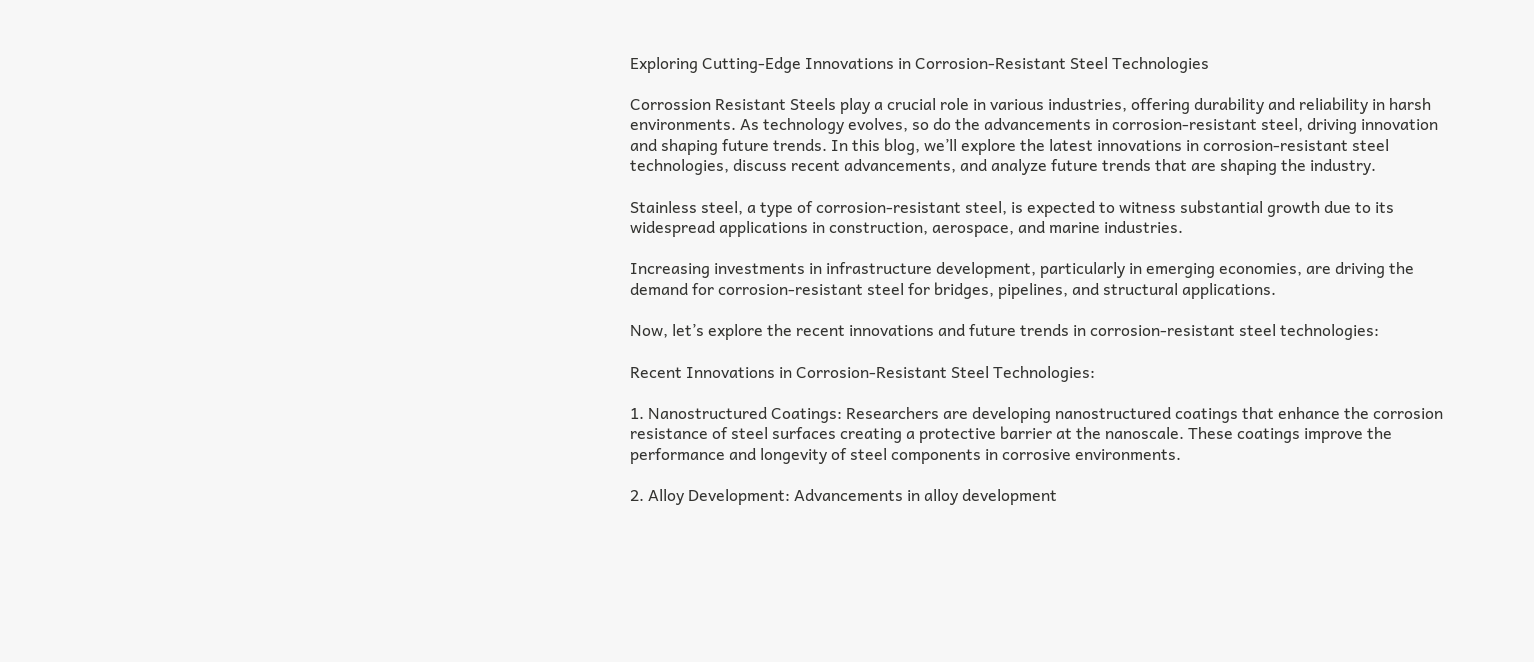Exploring Cutting-Edge Innovations in Corrosion-Resistant Steel Technologies

Corrossion Resistant Steels play a crucial role in various industries, offering durability and reliability in harsh environments. As technology evolves, so do the advancements in corrosion-resistant steel, driving innovation and shaping future trends. In this blog, we’ll explore the latest innovations in corrosion-resistant steel technologies, discuss recent advancements, and analyze future trends that are shaping the industry.

Stainless steel, a type of corrosion-resistant steel, is expected to witness substantial growth due to its widespread applications in construction, aerospace, and marine industries.

Increasing investments in infrastructure development, particularly in emerging economies, are driving the demand for corrosion-resistant steel for bridges, pipelines, and structural applications.

Now, let’s explore the recent innovations and future trends in corrosion-resistant steel technologies:

Recent Innovations in Corrosion-Resistant Steel Technologies:

1. Nanostructured Coatings: Researchers are developing nanostructured coatings that enhance the corrosion resistance of steel surfaces creating a protective barrier at the nanoscale. These coatings improve the performance and longevity of steel components in corrosive environments.

2. Alloy Development: Advancements in alloy development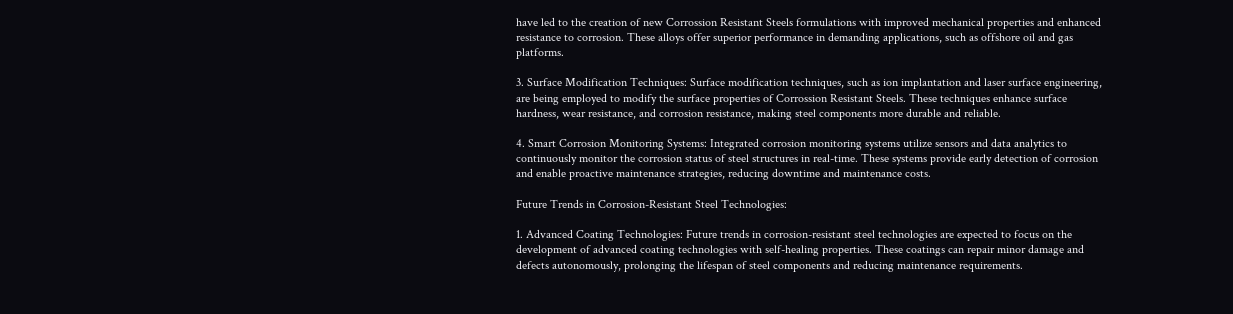have led to the creation of new Corrossion Resistant Steels formulations with improved mechanical properties and enhanced resistance to corrosion. These alloys offer superior performance in demanding applications, such as offshore oil and gas platforms.

3. Surface Modification Techniques: Surface modification techniques, such as ion implantation and laser surface engineering, are being employed to modify the surface properties of Corrossion Resistant Steels. These techniques enhance surface hardness, wear resistance, and corrosion resistance, making steel components more durable and reliable.

4. Smart Corrosion Monitoring Systems: Integrated corrosion monitoring systems utilize sensors and data analytics to continuously monitor the corrosion status of steel structures in real-time. These systems provide early detection of corrosion and enable proactive maintenance strategies, reducing downtime and maintenance costs.

Future Trends in Corrosion-Resistant Steel Technologies:

1. Advanced Coating Technologies: Future trends in corrosion-resistant steel technologies are expected to focus on the development of advanced coating technologies with self-healing properties. These coatings can repair minor damage and defects autonomously, prolonging the lifespan of steel components and reducing maintenance requirements.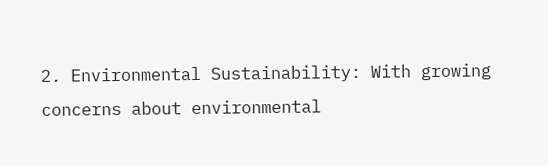2. Environmental Sustainability: With growing concerns about environmental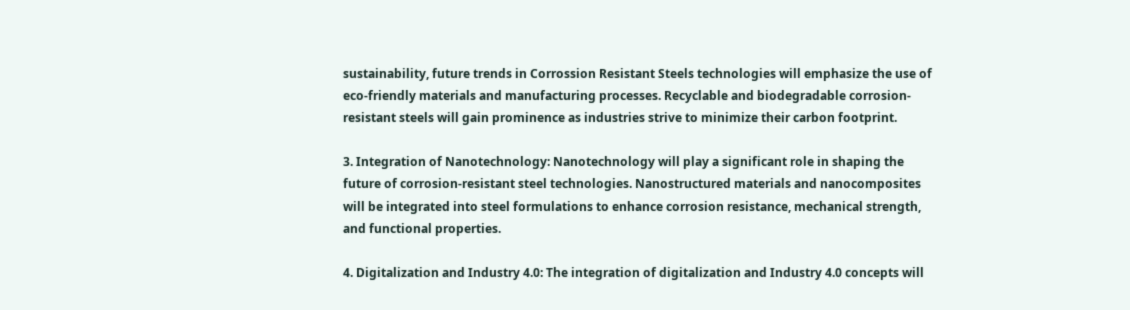sustainability, future trends in Corrossion Resistant Steels technologies will emphasize the use of eco-friendly materials and manufacturing processes. Recyclable and biodegradable corrosion-resistant steels will gain prominence as industries strive to minimize their carbon footprint.

3. Integration of Nanotechnology: Nanotechnology will play a significant role in shaping the future of corrosion-resistant steel technologies. Nanostructured materials and nanocomposites will be integrated into steel formulations to enhance corrosion resistance, mechanical strength, and functional properties.

4. Digitalization and Industry 4.0: The integration of digitalization and Industry 4.0 concepts will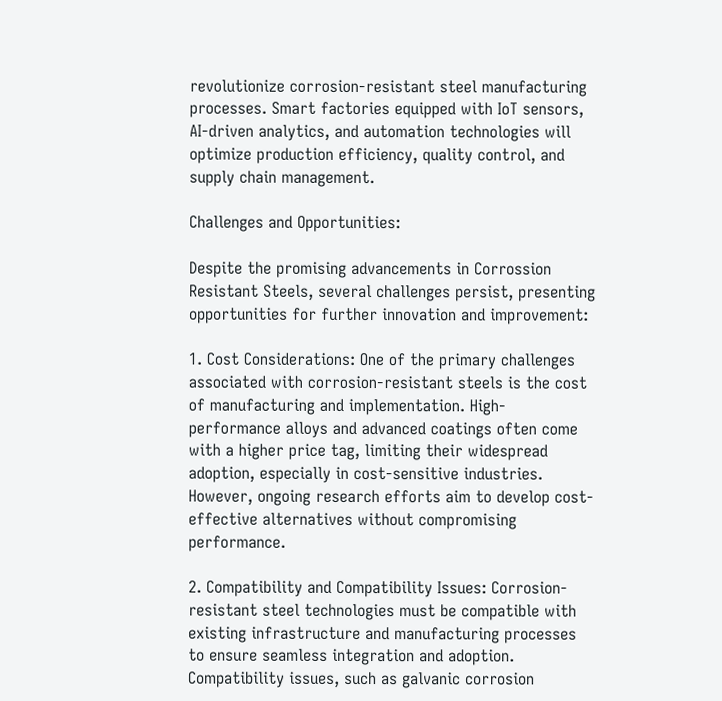revolutionize corrosion-resistant steel manufacturing processes. Smart factories equipped with IoT sensors, AI-driven analytics, and automation technologies will optimize production efficiency, quality control, and supply chain management.

Challenges and Opportunities:

Despite the promising advancements in Corrossion Resistant Steels, several challenges persist, presenting opportunities for further innovation and improvement:

1. Cost Considerations: One of the primary challenges associated with corrosion-resistant steels is the cost of manufacturing and implementation. High-performance alloys and advanced coatings often come with a higher price tag, limiting their widespread adoption, especially in cost-sensitive industries. However, ongoing research efforts aim to develop cost-effective alternatives without compromising performance.

2. Compatibility and Compatibility Issues: Corrosion-resistant steel technologies must be compatible with existing infrastructure and manufacturing processes to ensure seamless integration and adoption. Compatibility issues, such as galvanic corrosion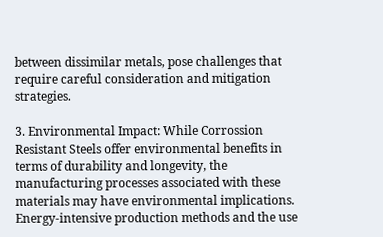between dissimilar metals, pose challenges that require careful consideration and mitigation strategies.

3. Environmental Impact: While Corrossion Resistant Steels offer environmental benefits in terms of durability and longevity, the manufacturing processes associated with these materials may have environmental implications. Energy-intensive production methods and the use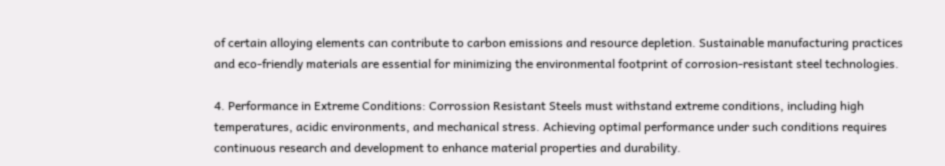of certain alloying elements can contribute to carbon emissions and resource depletion. Sustainable manufacturing practices and eco-friendly materials are essential for minimizing the environmental footprint of corrosion-resistant steel technologies.

4. Performance in Extreme Conditions: Corrossion Resistant Steels must withstand extreme conditions, including high temperatures, acidic environments, and mechanical stress. Achieving optimal performance under such conditions requires continuous research and development to enhance material properties and durability.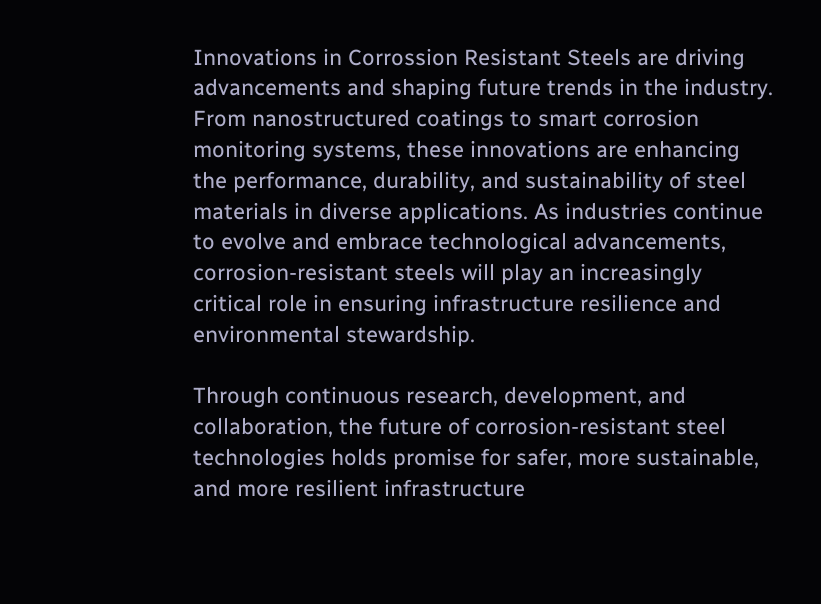Innovations in Corrossion Resistant Steels are driving advancements and shaping future trends in the industry. From nanostructured coatings to smart corrosion monitoring systems, these innovations are enhancing the performance, durability, and sustainability of steel materials in diverse applications. As industries continue to evolve and embrace technological advancements, corrosion-resistant steels will play an increasingly critical role in ensuring infrastructure resilience and environmental stewardship.

Through continuous research, development, and collaboration, the future of corrosion-resistant steel technologies holds promise for safer, more sustainable, and more resilient infrastructure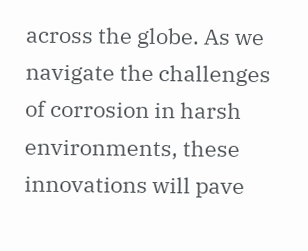across the globe. As we navigate the challenges of corrosion in harsh environments, these innovations will pave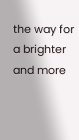the way for a brighter and more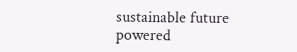sustainable future powered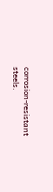corrosion-resistant steels.